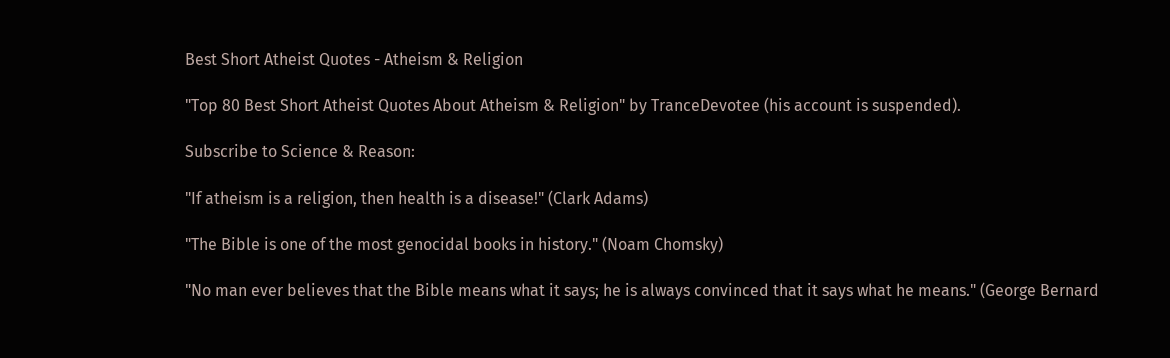Best Short Atheist Quotes - Atheism & Religion

"Top 80 Best Short Atheist Quotes About Atheism & Religion" by TranceDevotee (his account is suspended).

Subscribe to Science & Reason:

"If atheism is a religion, then health is a disease!" (Clark Adams)

"The Bible is one of the most genocidal books in history." (Noam Chomsky)

"No man ever believes that the Bible means what it says; he is always convinced that it says what he means." (George Bernard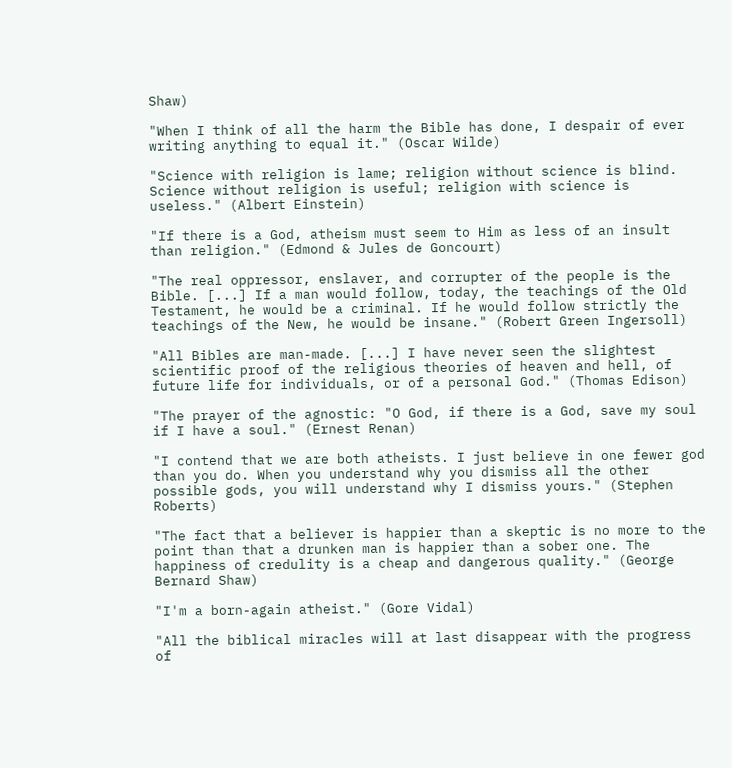Shaw)

"When I think of all the harm the Bible has done, I despair of ever writing anything to equal it." (Oscar Wilde)

"Science with religion is lame; religion without science is blind. Science without religion is useful; religion with science is useless." (Albert Einstein)

"If there is a God, atheism must seem to Him as less of an insult than religion." (Edmond & Jules de Goncourt)

"The real oppressor, enslaver, and corrupter of the people is the Bible. [...] If a man would follow, today, the teachings of the Old Testament, he would be a criminal. If he would follow strictly the teachings of the New, he would be insane." (Robert Green Ingersoll)

"All Bibles are man-made. [...] I have never seen the slightest scientific proof of the religious theories of heaven and hell, of future life for individuals, or of a personal God." (Thomas Edison)

"The prayer of the agnostic: "O God, if there is a God, save my soul if I have a soul." (Ernest Renan)

"I contend that we are both atheists. I just believe in one fewer god than you do. When you understand why you dismiss all the other possible gods, you will understand why I dismiss yours." (Stephen Roberts)

"The fact that a believer is happier than a skeptic is no more to the point than that a drunken man is happier than a sober one. The happiness of credulity is a cheap and dangerous quality." (George Bernard Shaw)

"I'm a born-again atheist." (Gore Vidal)

"All the biblical miracles will at last disappear with the progress of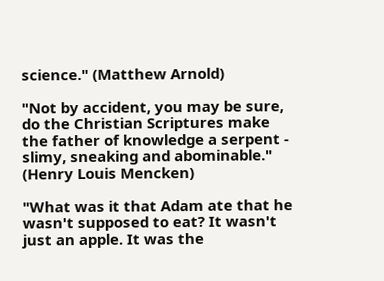science." (Matthew Arnold)

"Not by accident, you may be sure, do the Christian Scriptures make the father of knowledge a serpent - slimy, sneaking and abominable." (Henry Louis Mencken)

"What was it that Adam ate that he wasn't supposed to eat? It wasn't just an apple. It was the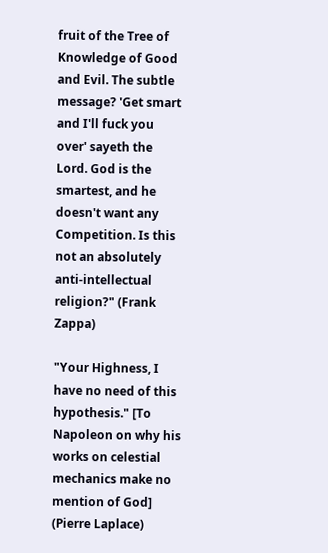fruit of the Tree of Knowledge of Good and Evil. The subtle message? 'Get smart and I'll fuck you over' sayeth the Lord. God is the smartest, and he doesn't want any Competition. Is this not an absolutely anti-intellectual religion?" (Frank Zappa)

"Your Highness, I have no need of this hypothesis." [To Napoleon on why his works on celestial mechanics make no mention of God] (Pierre Laplace)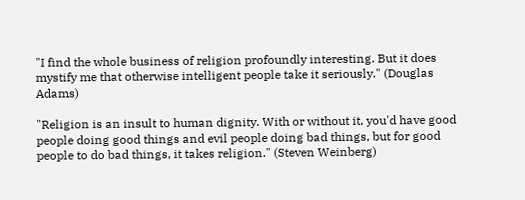"I find the whole business of religion profoundly interesting. But it does mystify me that otherwise intelligent people take it seriously." (Douglas Adams)

"Religion is an insult to human dignity. With or without it, you'd have good people doing good things and evil people doing bad things, but for good people to do bad things, it takes religion." (Steven Weinberg)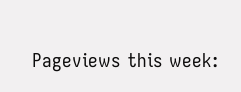Pageviews this week: